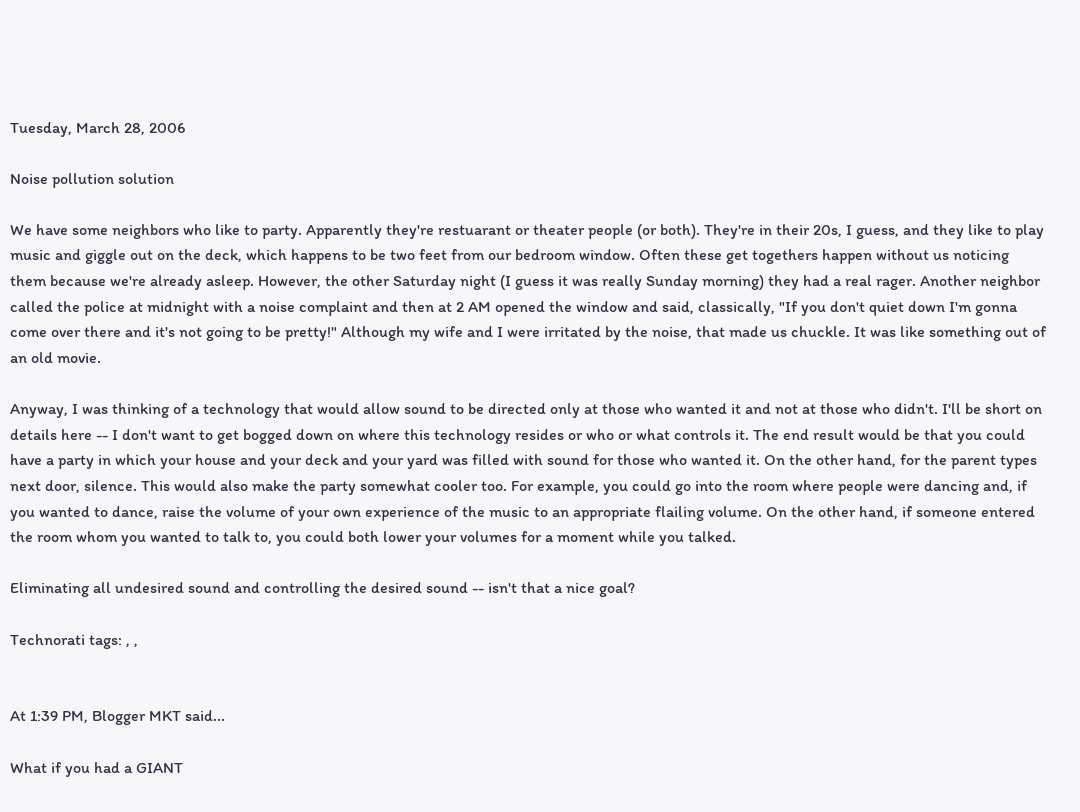Tuesday, March 28, 2006

Noise pollution solution

We have some neighbors who like to party. Apparently they're restuarant or theater people (or both). They're in their 20s, I guess, and they like to play music and giggle out on the deck, which happens to be two feet from our bedroom window. Often these get togethers happen without us noticing them because we're already asleep. However, the other Saturday night (I guess it was really Sunday morning) they had a real rager. Another neighbor called the police at midnight with a noise complaint and then at 2 AM opened the window and said, classically, "If you don't quiet down I'm gonna come over there and it's not going to be pretty!" Although my wife and I were irritated by the noise, that made us chuckle. It was like something out of an old movie.

Anyway, I was thinking of a technology that would allow sound to be directed only at those who wanted it and not at those who didn't. I'll be short on details here -- I don't want to get bogged down on where this technology resides or who or what controls it. The end result would be that you could have a party in which your house and your deck and your yard was filled with sound for those who wanted it. On the other hand, for the parent types next door, silence. This would also make the party somewhat cooler too. For example, you could go into the room where people were dancing and, if you wanted to dance, raise the volume of your own experience of the music to an appropriate flailing volume. On the other hand, if someone entered the room whom you wanted to talk to, you could both lower your volumes for a moment while you talked.

Eliminating all undesired sound and controlling the desired sound -- isn't that a nice goal?

Technorati tags: , ,


At 1:39 PM, Blogger MKT said...

What if you had a GIANT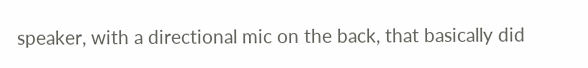speaker, with a directional mic on the back, that basically did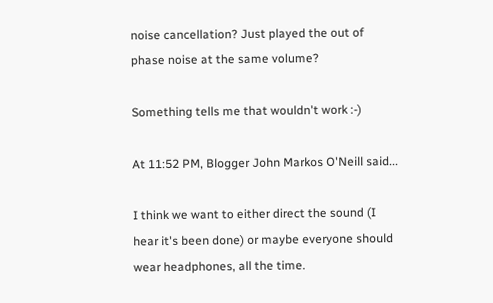noise cancellation? Just played the out of phase noise at the same volume?

Something tells me that wouldn't work :-)

At 11:52 PM, Blogger John Markos O'Neill said...

I think we want to either direct the sound (I hear it's been done) or maybe everyone should wear headphones, all the time.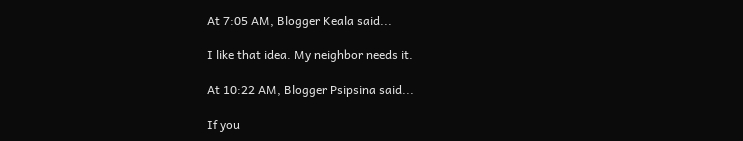At 7:05 AM, Blogger Keala said...

I like that idea. My neighbor needs it.

At 10:22 AM, Blogger Psipsina said...

If you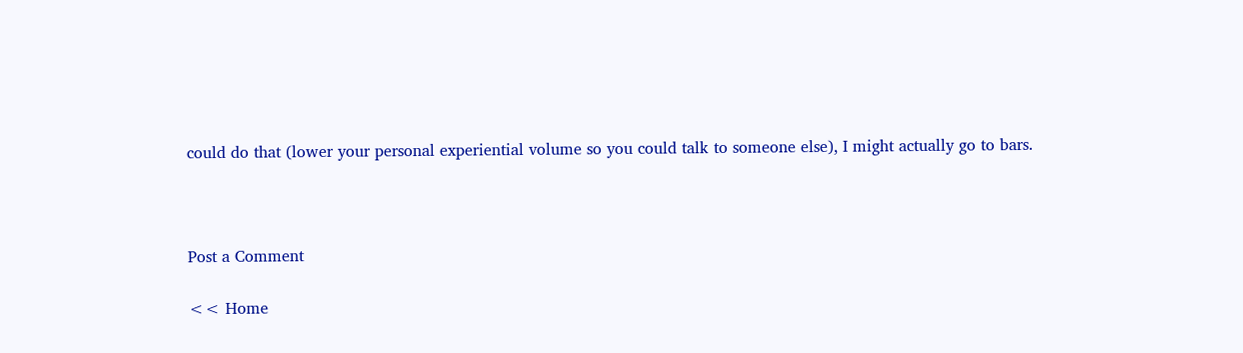could do that (lower your personal experiential volume so you could talk to someone else), I might actually go to bars.



Post a Comment

<< Home